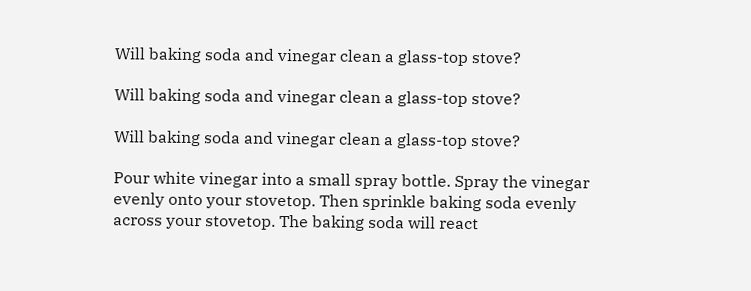Will baking soda and vinegar clean a glass-top stove?

Will baking soda and vinegar clean a glass-top stove?

Will baking soda and vinegar clean a glass-top stove?

Pour white vinegar into a small spray bottle. Spray the vinegar evenly onto your stovetop. Then sprinkle baking soda evenly across your stovetop. The baking soda will react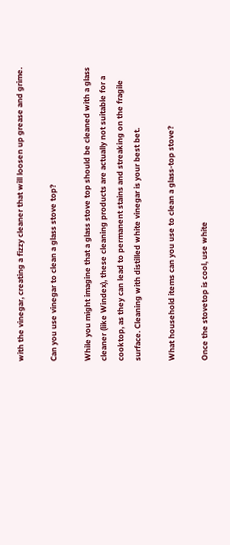with the vinegar, creating a fizzy cleaner that will loosen up grease and grime.

Can you use vinegar to clean a glass stove top?

While you might imagine that a glass stove top should be cleaned with a glass cleaner (like Windex), these cleaning products are actually not suitable for a cooktop, as they can lead to permanent stains and streaking on the fragile surface. Cleaning with distilled white vinegar is your best bet.

What household items can you use to clean a glass-top stove?

Once the stovetop is cool, use white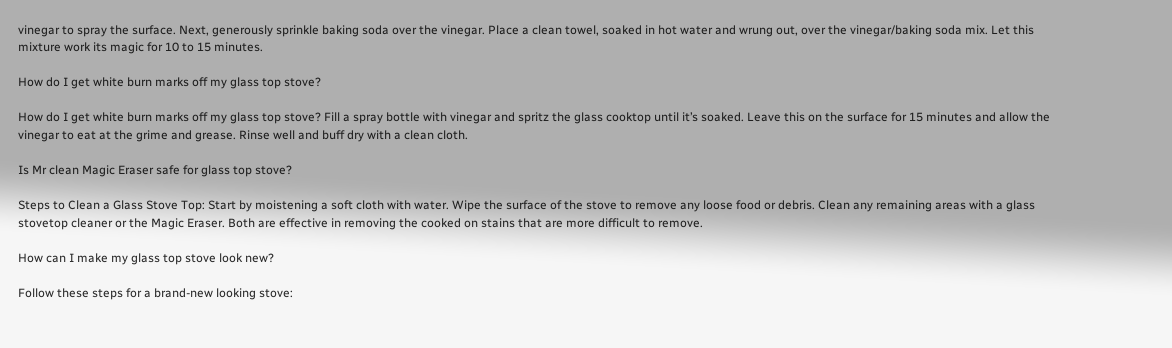vinegar to spray the surface. Next, generously sprinkle baking soda over the vinegar. Place a clean towel, soaked in hot water and wrung out, over the vinegar/baking soda mix. Let this mixture work its magic for 10 to 15 minutes.

How do I get white burn marks off my glass top stove?

How do I get white burn marks off my glass top stove? Fill a spray bottle with vinegar and spritz the glass cooktop until it’s soaked. Leave this on the surface for 15 minutes and allow the vinegar to eat at the grime and grease. Rinse well and buff dry with a clean cloth.

Is Mr clean Magic Eraser safe for glass top stove?

Steps to Clean a Glass Stove Top: Start by moistening a soft cloth with water. Wipe the surface of the stove to remove any loose food or debris. Clean any remaining areas with a glass stovetop cleaner or the Magic Eraser. Both are effective in removing the cooked on stains that are more difficult to remove.

How can I make my glass top stove look new?

Follow these steps for a brand-new looking stove: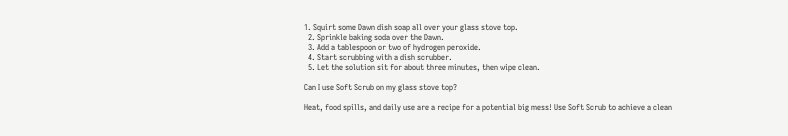1. Squirt some Dawn dish soap all over your glass stove top.
  2. Sprinkle baking soda over the Dawn.
  3. Add a tablespoon or two of hydrogen peroxide.
  4. Start scrubbing with a dish scrubber.
  5. Let the solution sit for about three minutes, then wipe clean.

Can I use Soft Scrub on my glass stove top?

Heat, food spills, and daily use are a recipe for a potential big mess! Use Soft Scrub to achieve a clean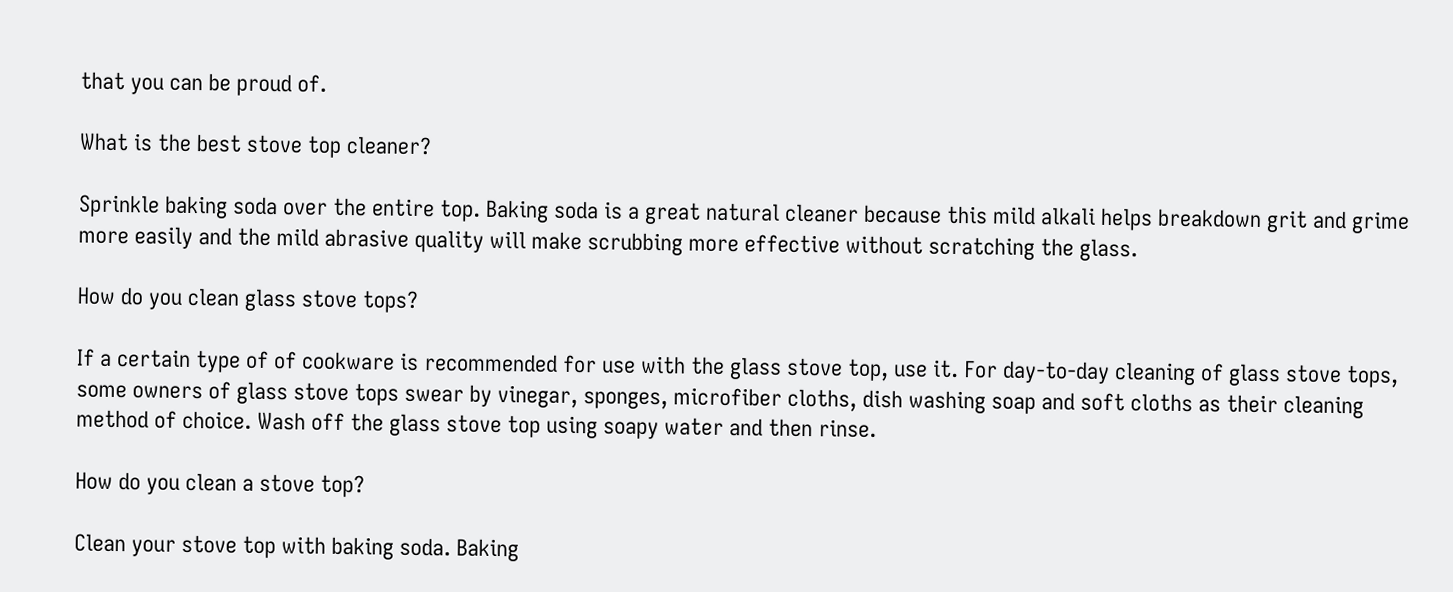that you can be proud of.

What is the best stove top cleaner?

Sprinkle baking soda over the entire top. Baking soda is a great natural cleaner because this mild alkali helps breakdown grit and grime more easily and the mild abrasive quality will make scrubbing more effective without scratching the glass.

How do you clean glass stove tops?

If a certain type of of cookware is recommended for use with the glass stove top, use it. For day-to-day cleaning of glass stove tops, some owners of glass stove tops swear by vinegar, sponges, microfiber cloths, dish washing soap and soft cloths as their cleaning method of choice. Wash off the glass stove top using soapy water and then rinse.

How do you clean a stove top?

Clean your stove top with baking soda. Baking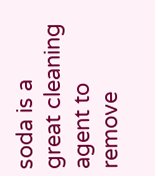soda is a great cleaning agent to remove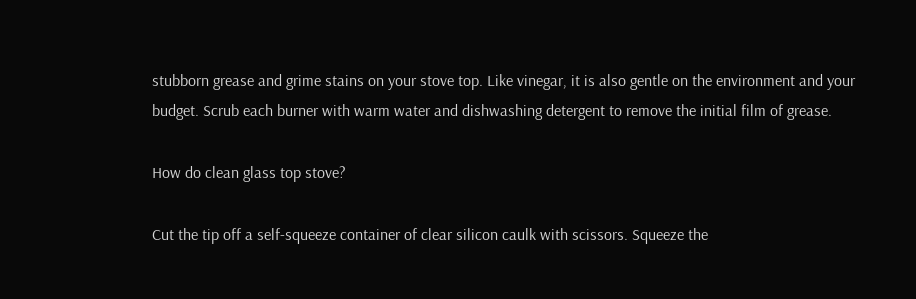stubborn grease and grime stains on your stove top. Like vinegar, it is also gentle on the environment and your budget. Scrub each burner with warm water and dishwashing detergent to remove the initial film of grease.

How do clean glass top stove?

Cut the tip off a self-squeeze container of clear silicon caulk with scissors. Squeeze the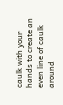caulk with your hands to create an even line of caulk around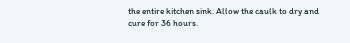the entire kitchen sink. Allow the caulk to dry and cure for 36 hours.